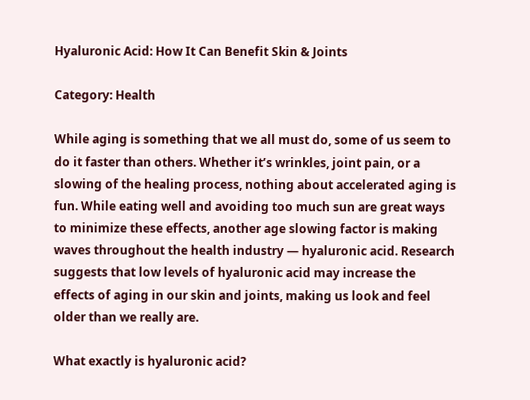Hyaluronic Acid: How It Can Benefit Skin & Joints

Category: Health

While aging is something that we all must do, some of us seem to do it faster than others. Whether it’s wrinkles, joint pain, or a slowing of the healing process, nothing about accelerated aging is fun. While eating well and avoiding too much sun are great ways to minimize these effects, another age slowing factor is making waves throughout the health industry — hyaluronic acid. Research suggests that low levels of hyaluronic acid may increase the effects of aging in our skin and joints, making us look and feel older than we really are.

What exactly is hyaluronic acid?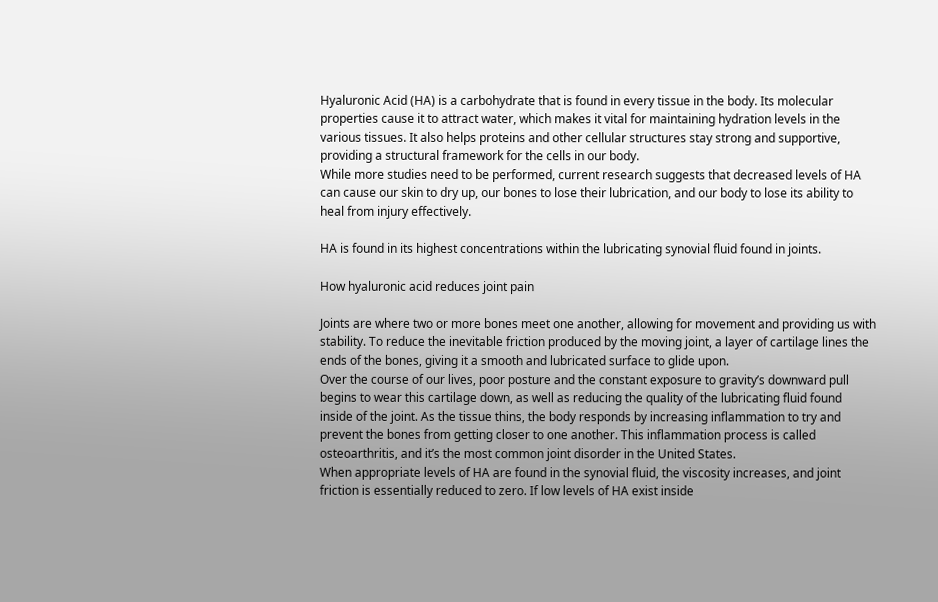Hyaluronic Acid (HA) is a carbohydrate that is found in every tissue in the body. Its molecular properties cause it to attract water, which makes it vital for maintaining hydration levels in the various tissues. It also helps proteins and other cellular structures stay strong and supportive, providing a structural framework for the cells in our body.
While more studies need to be performed, current research suggests that decreased levels of HA can cause our skin to dry up, our bones to lose their lubrication, and our body to lose its ability to heal from injury effectively.

HA is found in its highest concentrations within the lubricating synovial fluid found in joints.

How hyaluronic acid reduces joint pain

Joints are where two or more bones meet one another, allowing for movement and providing us with stability. To reduce the inevitable friction produced by the moving joint, a layer of cartilage lines the ends of the bones, giving it a smooth and lubricated surface to glide upon.
Over the course of our lives, poor posture and the constant exposure to gravity’s downward pull begins to wear this cartilage down, as well as reducing the quality of the lubricating fluid found inside of the joint. As the tissue thins, the body responds by increasing inflammation to try and prevent the bones from getting closer to one another. This inflammation process is called osteoarthritis, and it’s the most common joint disorder in the United States.
When appropriate levels of HA are found in the synovial fluid, the viscosity increases, and joint friction is essentially reduced to zero. If low levels of HA exist inside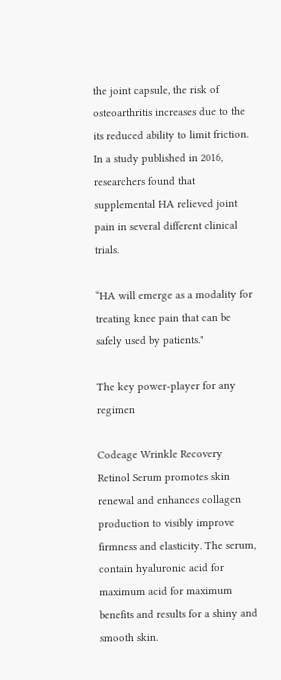the joint capsule, the risk of osteoarthritis increases due to the its reduced ability to limit friction.
In a study published in 2016, researchers found that supplemental HA relieved joint pain in several different clinical trials.

“HA will emerge as a modality for treating knee pain that can be safely used by patients."

The key power-player for any regimen

Codeage Wrinkle Recovery Retinol Serum promotes skin renewal and enhances collagen production to visibly improve firmness and elasticity. The serum, contain hyaluronic acid for maximum acid for maximum benefits and results for a shiny and smooth skin.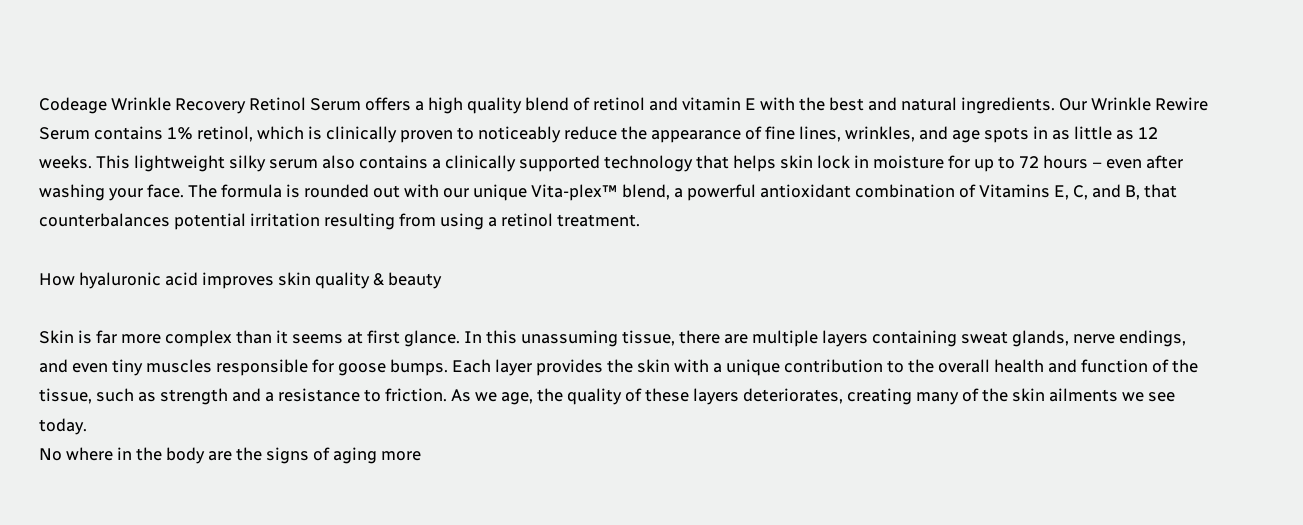Codeage Wrinkle Recovery Retinol Serum offers a high quality blend of retinol and vitamin E with the best and natural ingredients. Our Wrinkle Rewire Serum contains 1% retinol, which is clinically proven to noticeably reduce the appearance of fine lines, wrinkles, and age spots in as little as 12 weeks. This lightweight silky serum also contains a clinically supported technology that helps skin lock in moisture for up to 72 hours – even after washing your face. The formula is rounded out with our unique Vita-plex™ blend, a powerful antioxidant combination of Vitamins E, C, and B, that counterbalances potential irritation resulting from using a retinol treatment.

How hyaluronic acid improves skin quality & beauty

Skin is far more complex than it seems at first glance. In this unassuming tissue, there are multiple layers containing sweat glands, nerve endings, and even tiny muscles responsible for goose bumps. Each layer provides the skin with a unique contribution to the overall health and function of the tissue, such as strength and a resistance to friction. As we age, the quality of these layers deteriorates, creating many of the skin ailments we see today.
No where in the body are the signs of aging more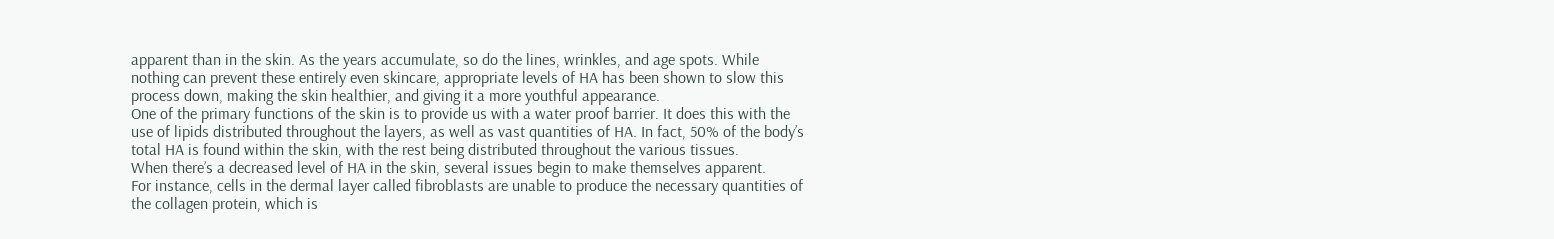apparent than in the skin. As the years accumulate, so do the lines, wrinkles, and age spots. While nothing can prevent these entirely even skincare, appropriate levels of HA has been shown to slow this process down, making the skin healthier, and giving it a more youthful appearance.
One of the primary functions of the skin is to provide us with a water proof barrier. It does this with the use of lipids distributed throughout the layers, as well as vast quantities of HA. In fact, 50% of the body’s total HA is found within the skin, with the rest being distributed throughout the various tissues.
When there’s a decreased level of HA in the skin, several issues begin to make themselves apparent.
For instance, cells in the dermal layer called fibroblasts are unable to produce the necessary quantities of the collagen protein, which is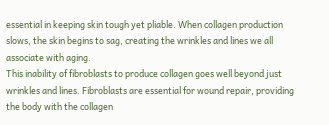essential in keeping skin tough yet pliable. When collagen production slows, the skin begins to sag, creating the wrinkles and lines we all associate with aging.
This inability of fibroblasts to produce collagen goes well beyond just wrinkles and lines. Fibroblasts are essential for wound repair, providing the body with the collagen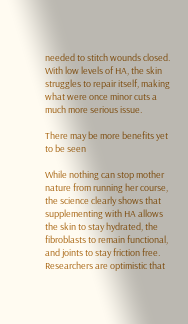needed to stitch wounds closed. With low levels of HA, the skin struggles to repair itself, making what were once minor cuts a much more serious issue.

There may be more benefits yet to be seen

While nothing can stop mother nature from running her course, the science clearly shows that supplementing with HA allows the skin to stay hydrated, the fibroblasts to remain functional, and joints to stay friction free. Researchers are optimistic that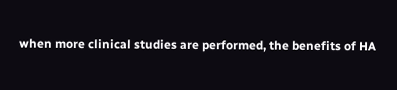when more clinical studies are performed, the benefits of HA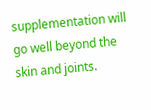supplementation will go well beyond the skin and joints.